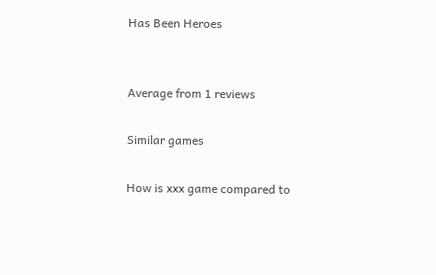Has Been Heroes


Average from 1 reviews

Similar games

How is xxx game compared to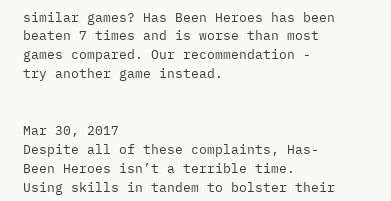similar games? Has Been Heroes has been beaten 7 times and is worse than most games compared. Our recommendation - try another game instead.


Mar 30, 2017
Despite all of these complaints, Has-Been Heroes isn’t a terrible time. Using skills in tandem to bolster their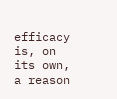efficacy is, on its own, a reason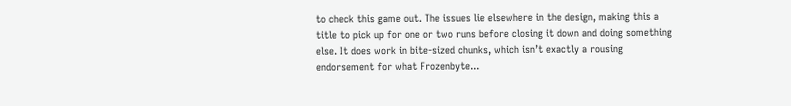to check this game out. The issues lie elsewhere in the design, making this a title to pick up for one or two runs before closing it down and doing something else. It does work in bite-sized chunks, which isn’t exactly a rousing endorsement for what Frozenbyte...